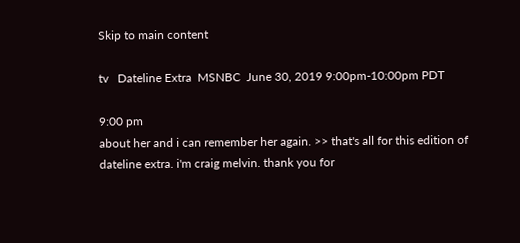Skip to main content

tv   Dateline Extra  MSNBC  June 30, 2019 9:00pm-10:00pm PDT

9:00 pm
about her and i can remember her again. >> that's all for this edition of dateline extra. i'm craig melvin. thank you for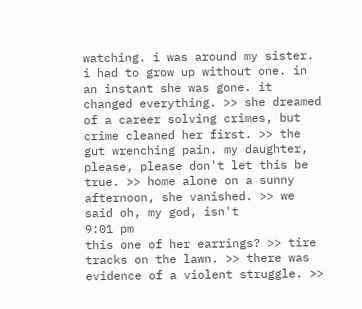watching. i was around my sister. i had to grow up without one. in an instant she was gone. it changed everything. >> she dreamed of a career solving crimes, but crime cleaned her first. >> the gut wrenching pain. my daughter, please, please don't let this be true. >> home alone on a sunny afternoon, she vanished. >> we said oh, my god, isn't
9:01 pm
this one of her earrings? >> tire tracks on the lawn. >> there was evidence of a violent struggle. >>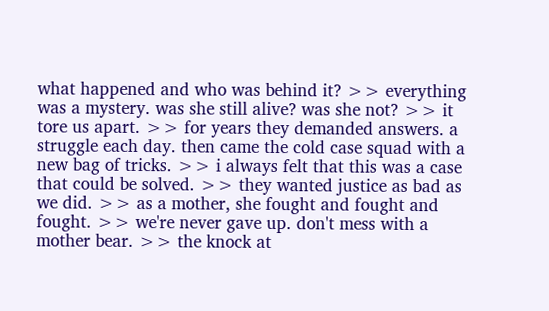what happened and who was behind it? >> everything was a mystery. was she still alive? was she not? >> it tore us apart. >> for years they demanded answers. a struggle each day. then came the cold case squad with a new bag of tricks. >> i always felt that this was a case that could be solved. >> they wanted justice as bad as we did. >> as a mother, she fought and fought and fought. >> we're never gave up. don't mess with a mother bear. >> the knock at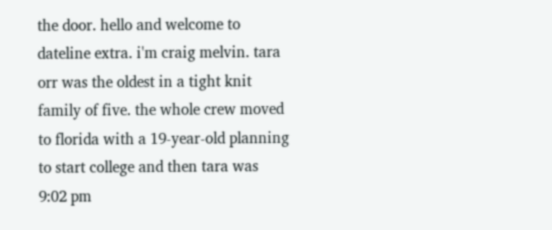the door. hello and welcome to dateline extra. i'm craig melvin. tara orr was the oldest in a tight knit family of five. the whole crew moved to florida with a 19-year-old planning to start college and then tara was
9:02 pm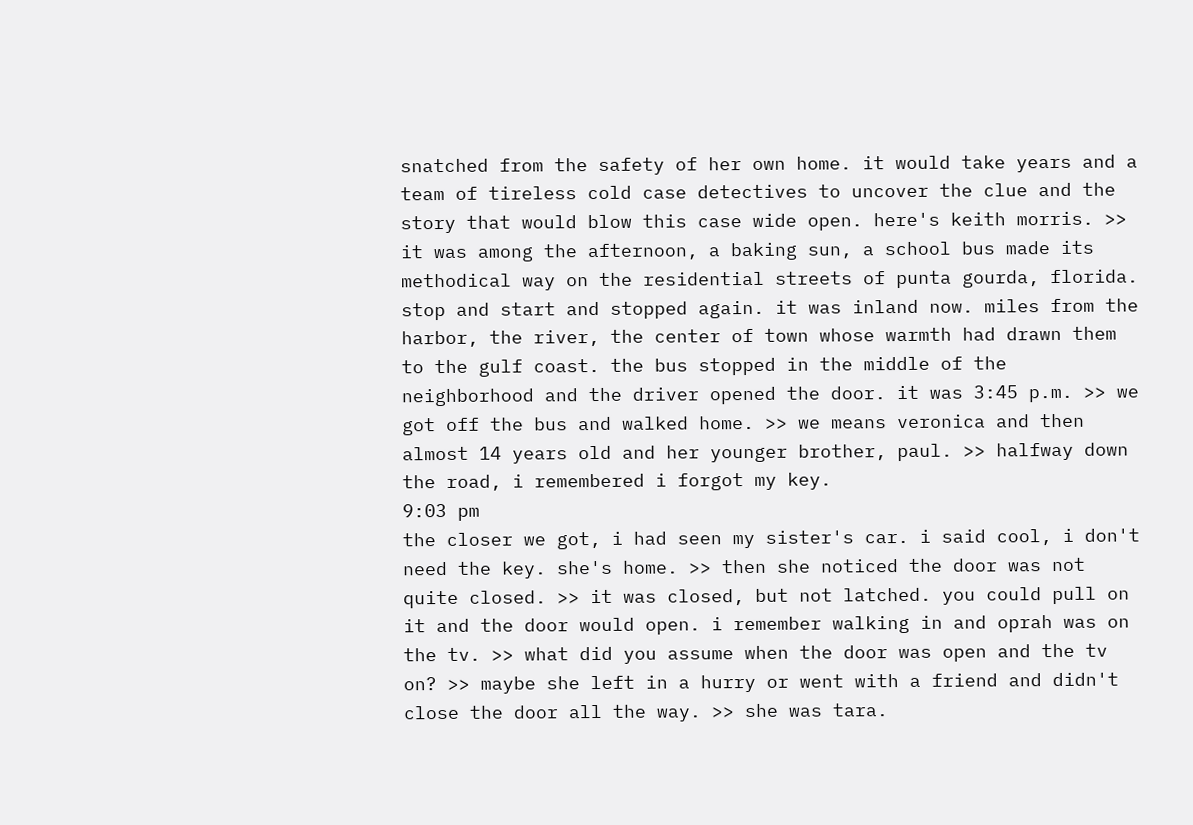snatched from the safety of her own home. it would take years and a team of tireless cold case detectives to uncover the clue and the story that would blow this case wide open. here's keith morris. >> it was among the afternoon, a baking sun, a school bus made its methodical way on the residential streets of punta gourda, florida. stop and start and stopped again. it was inland now. miles from the harbor, the river, the center of town whose warmth had drawn them to the gulf coast. the bus stopped in the middle of the neighborhood and the driver opened the door. it was 3:45 p.m. >> we got off the bus and walked home. >> we means veronica and then almost 14 years old and her younger brother, paul. >> halfway down the road, i remembered i forgot my key.
9:03 pm
the closer we got, i had seen my sister's car. i said cool, i don't need the key. she's home. >> then she noticed the door was not quite closed. >> it was closed, but not latched. you could pull on it and the door would open. i remember walking in and oprah was on the tv. >> what did you assume when the door was open and the tv on? >> maybe she left in a hurry or went with a friend and didn't close the door all the way. >> she was tara.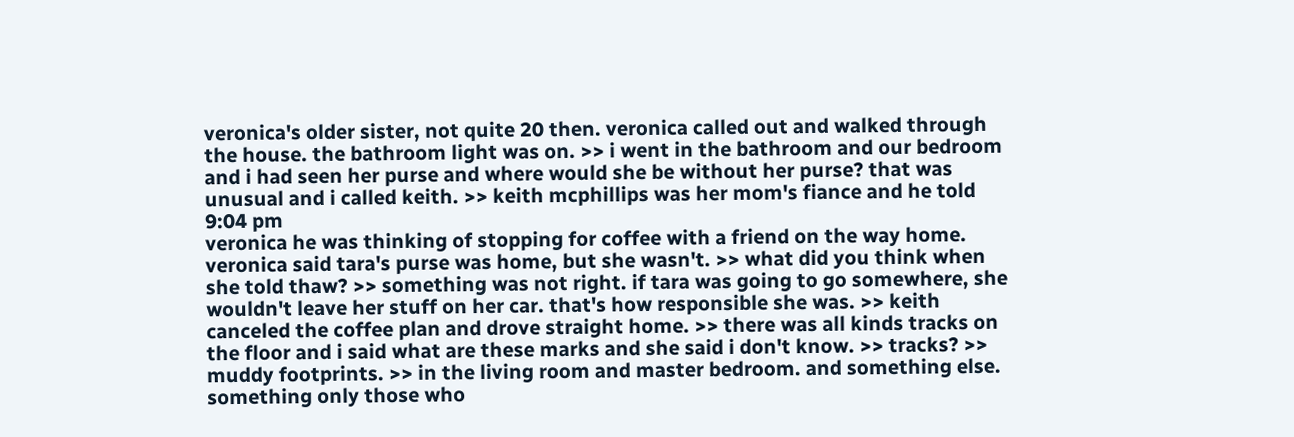veronica's older sister, not quite 20 then. veronica called out and walked through the house. the bathroom light was on. >> i went in the bathroom and our bedroom and i had seen her purse and where would she be without her purse? that was unusual and i called keith. >> keith mcphillips was her mom's fiance and he told
9:04 pm
veronica he was thinking of stopping for coffee with a friend on the way home. veronica said tara's purse was home, but she wasn't. >> what did you think when she told thaw? >> something was not right. if tara was going to go somewhere, she wouldn't leave her stuff on her car. that's how responsible she was. >> keith canceled the coffee plan and drove straight home. >> there was all kinds tracks on the floor and i said what are these marks and she said i don't know. >> tracks? >> muddy footprints. >> in the living room and master bedroom. and something else. something only those who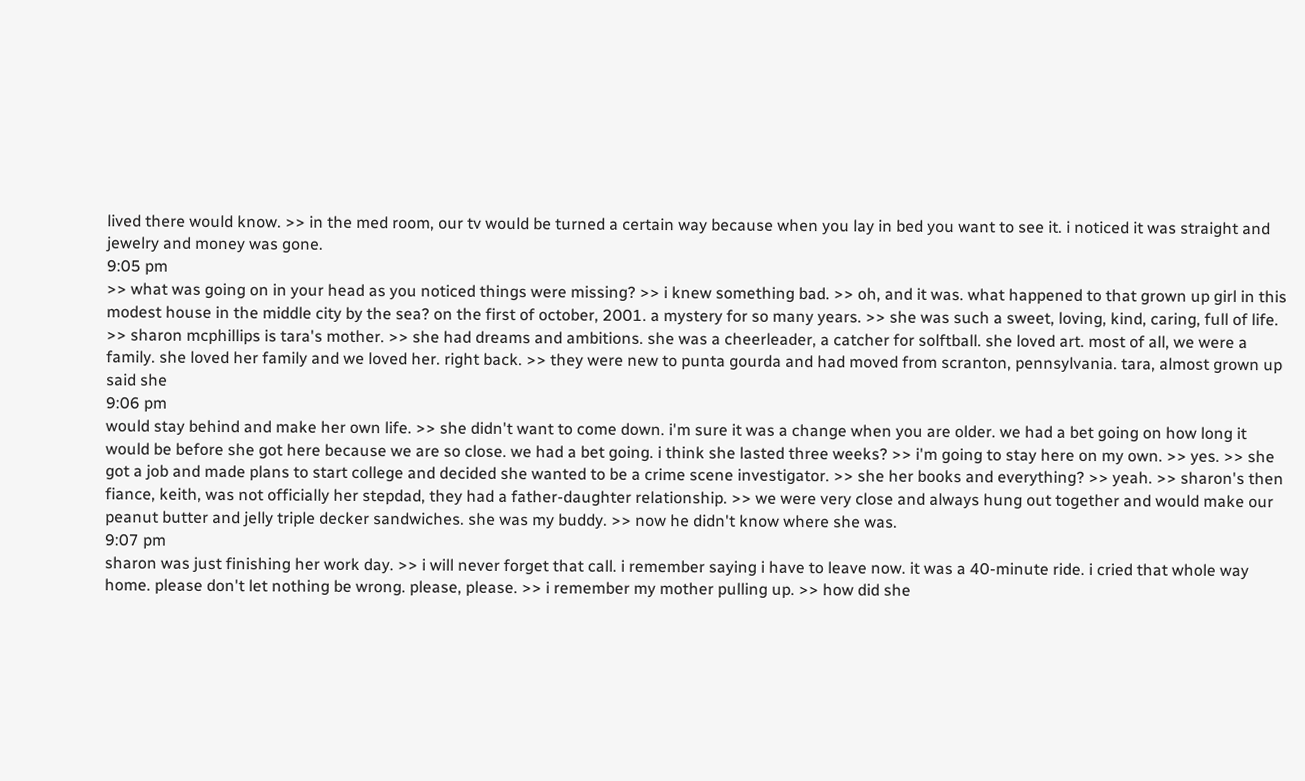lived there would know. >> in the med room, our tv would be turned a certain way because when you lay in bed you want to see it. i noticed it was straight and jewelry and money was gone.
9:05 pm
>> what was going on in your head as you noticed things were missing? >> i knew something bad. >> oh, and it was. what happened to that grown up girl in this modest house in the middle city by the sea? on the first of october, 2001. a mystery for so many years. >> she was such a sweet, loving, kind, caring, full of life. >> sharon mcphillips is tara's mother. >> she had dreams and ambitions. she was a cheerleader, a catcher for solftball. she loved art. most of all, we were a family. she loved her family and we loved her. right back. >> they were new to punta gourda and had moved from scranton, pennsylvania. tara, almost grown up said she
9:06 pm
would stay behind and make her own life. >> she didn't want to come down. i'm sure it was a change when you are older. we had a bet going on how long it would be before she got here because we are so close. we had a bet going. i think she lasted three weeks? >> i'm going to stay here on my own. >> yes. >> she got a job and made plans to start college and decided she wanted to be a crime scene investigator. >> she her books and everything? >> yeah. >> sharon's then fiance, keith, was not officially her stepdad, they had a father-daughter relationship. >> we were very close and always hung out together and would make our peanut butter and jelly triple decker sandwiches. she was my buddy. >> now he didn't know where she was.
9:07 pm
sharon was just finishing her work day. >> i will never forget that call. i remember saying i have to leave now. it was a 40-minute ride. i cried that whole way home. please don't let nothing be wrong. please, please. >> i remember my mother pulling up. >> how did she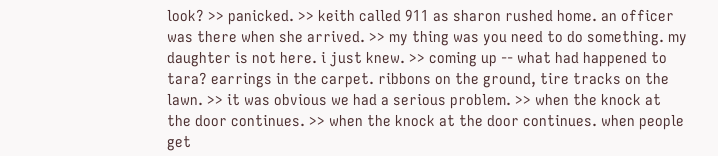look? >> panicked. >> keith called 911 as sharon rushed home. an officer was there when she arrived. >> my thing was you need to do something. my daughter is not here. i just knew. >> coming up -- what had happened to tara? earrings in the carpet. ribbons on the ground, tire tracks on the lawn. >> it was obvious we had a serious problem. >> when the knock at the door continues. >> when the knock at the door continues. when people get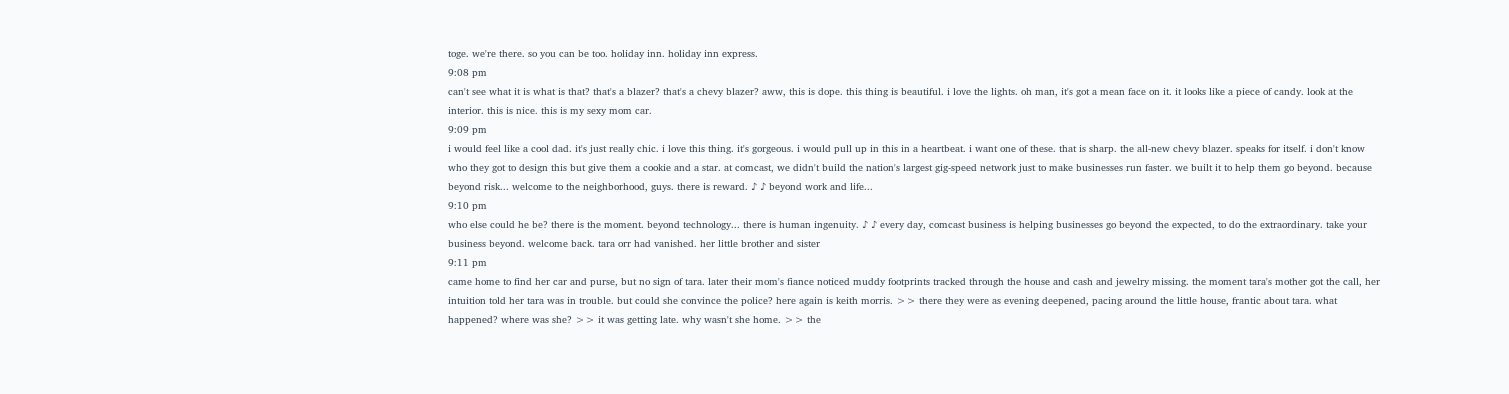toge. we're there. so you can be too. holiday inn. holiday inn express.
9:08 pm
can't see what it is what is that? that's a blazer? that's a chevy blazer? aww, this is dope. this thing is beautiful. i love the lights. oh man, it's got a mean face on it. it looks like a piece of candy. look at the interior. this is nice. this is my sexy mom car.
9:09 pm
i would feel like a cool dad. it's just really chic. i love this thing. it's gorgeous. i would pull up in this in a heartbeat. i want one of these. that is sharp. the all-new chevy blazer. speaks for itself. i don't know who they got to design this but give them a cookie and a star. at comcast, we didn't build the nation's largest gig-speed network just to make businesses run faster. we built it to help them go beyond. because beyond risk... welcome to the neighborhood, guys. there is reward. ♪ ♪ beyond work and life...
9:10 pm
who else could he be? there is the moment. beyond technology... there is human ingenuity. ♪ ♪ every day, comcast business is helping businesses go beyond the expected, to do the extraordinary. take your business beyond. welcome back. tara orr had vanished. her little brother and sister
9:11 pm
came home to find her car and purse, but no sign of tara. later their mom's fiance noticed muddy footprints tracked through the house and cash and jewelry missing. the moment tara's mother got the call, her intuition told her tara was in trouble. but could she convince the police? here again is keith morris. >> there they were as evening deepened, pacing around the little house, frantic about tara. what happened? where was she? >> it was getting late. why wasn't she home. >> the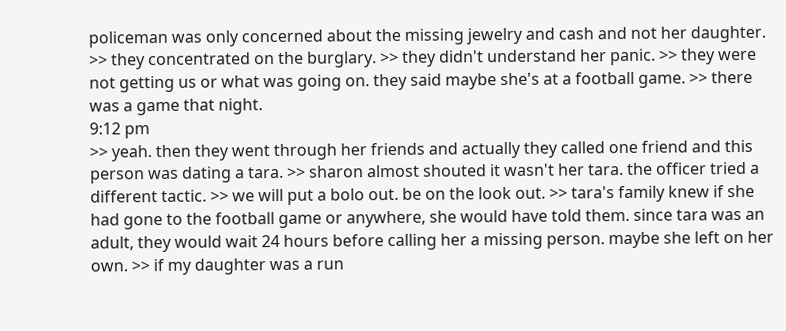policeman was only concerned about the missing jewelry and cash and not her daughter. >> they concentrated on the burglary. >> they didn't understand her panic. >> they were not getting us or what was going on. they said maybe she's at a football game. >> there was a game that night.
9:12 pm
>> yeah. then they went through her friends and actually they called one friend and this person was dating a tara. >> sharon almost shouted it wasn't her tara. the officer tried a different tactic. >> we will put a bolo out. be on the look out. >> tara's family knew if she had gone to the football game or anywhere, she would have told them. since tara was an adult, they would wait 24 hours before calling her a missing person. maybe she left on her own. >> if my daughter was a run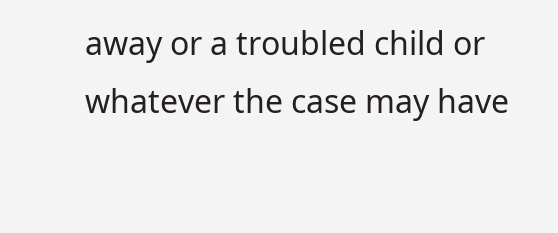away or a troubled child or whatever the case may have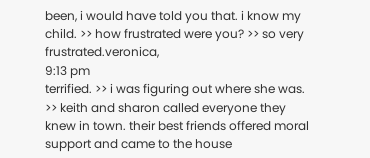been, i would have told you that. i know my child. >> how frustrated were you? >> so very frustrated.veronica,
9:13 pm
terrified. >> i was figuring out where she was. >> keith and sharon called everyone they knew in town. their best friends offered moral support and came to the house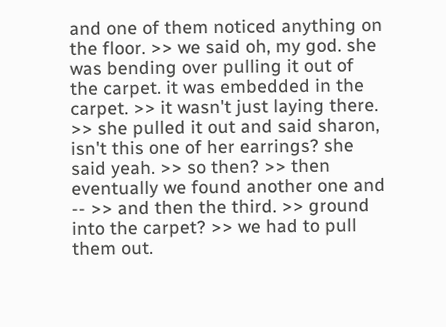and one of them noticed anything on the floor. >> we said oh, my god. she was bending over pulling it out of the carpet. it was embedded in the carpet. >> it wasn't just laying there. >> she pulled it out and said sharon, isn't this one of her earrings? she said yeah. >> so then? >> then eventually we found another one and -- >> and then the third. >> ground into the carpet? >> we had to pull them out.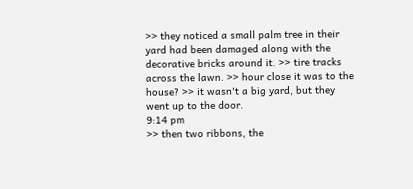>> they noticed a small palm tree in their yard had been damaged along with the decorative bricks around it. >> tire tracks across the lawn. >> hour close it was to the house? >> it wasn't a big yard, but they went up to the door.
9:14 pm
>> then two ribbons, the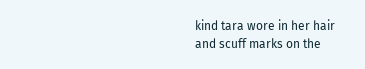kind tara wore in her hair and scuff marks on the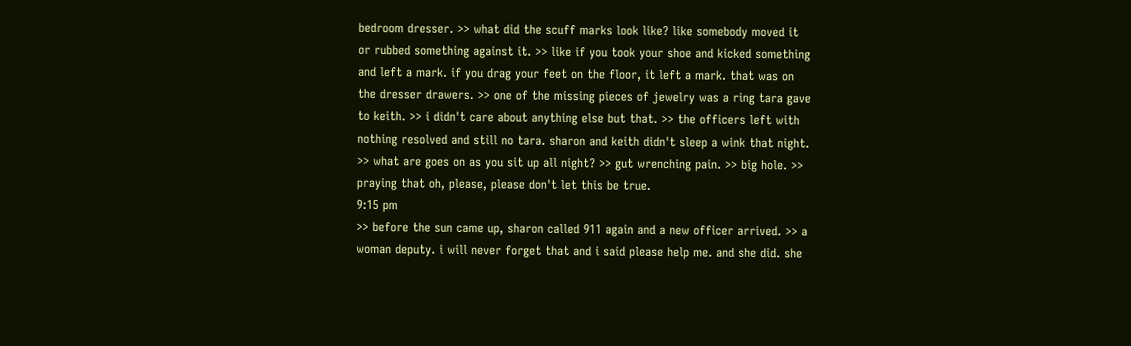bedroom dresser. >> what did the scuff marks look like? like somebody moved it or rubbed something against it. >> like if you took your shoe and kicked something and left a mark. if you drag your feet on the floor, it left a mark. that was on the dresser drawers. >> one of the missing pieces of jewelry was a ring tara gave to keith. >> i didn't care about anything else but that. >> the officers left with nothing resolved and still no tara. sharon and keith didn't sleep a wink that night. >> what are goes on as you sit up all night? >> gut wrenching pain. >> big hole. >> praying that oh, please, please don't let this be true.
9:15 pm
>> before the sun came up, sharon called 911 again and a new officer arrived. >> a woman deputy. i will never forget that and i said please help me. and she did. she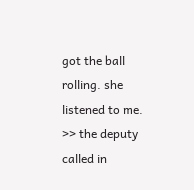got the ball rolling. she listened to me. >> the deputy called in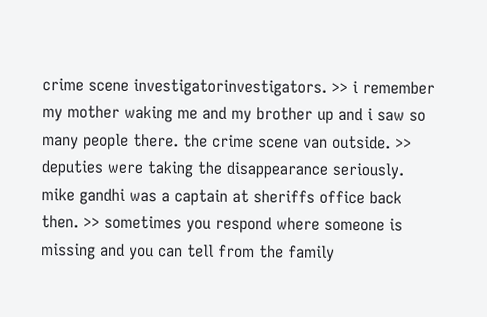crime scene investigatorinvestigators. >> i remember my mother waking me and my brother up and i saw so many people there. the crime scene van outside. >> deputies were taking the disappearance seriously. mike gandhi was a captain at sheriffs office back then. >> sometimes you respond where someone is missing and you can tell from the family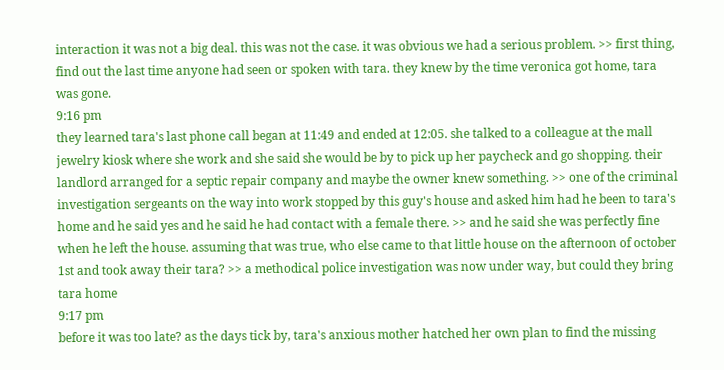interaction it was not a big deal. this was not the case. it was obvious we had a serious problem. >> first thing, find out the last time anyone had seen or spoken with tara. they knew by the time veronica got home, tara was gone.
9:16 pm
they learned tara's last phone call began at 11:49 and ended at 12:05. she talked to a colleague at the mall jewelry kiosk where she work and she said she would be by to pick up her paycheck and go shopping. their landlord arranged for a septic repair company and maybe the owner knew something. >> one of the criminal investigation sergeants on the way into work stopped by this guy's house and asked him had he been to tara's home and he said yes and he said he had contact with a female there. >> and he said she was perfectly fine when he left the house. assuming that was true, who else came to that little house on the afternoon of october 1st and took away their tara? >> a methodical police investigation was now under way, but could they bring tara home
9:17 pm
before it was too late? as the days tick by, tara's anxious mother hatched her own plan to find the missing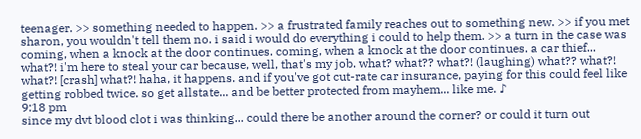teenager. >> something needed to happen. >> a frustrated family reaches out to something new. >> if you met sharon, you wouldn't tell them no. i said i would do everything i could to help them. >> a turn in the case was coming, when a knock at the door continues. coming, when a knock at the door continues. a car thief... what?! i'm here to steal your car because, well, that's my job. what? what?? what?! (laughing) what?? what?! what?! [crash] what?! haha, it happens. and if you've got cut-rate car insurance, paying for this could feel like getting robbed twice. so get allstate... and be better protected from mayhem... like me. ♪
9:18 pm
since my dvt blood clot i was thinking... could there be another around the corner? or could it turn out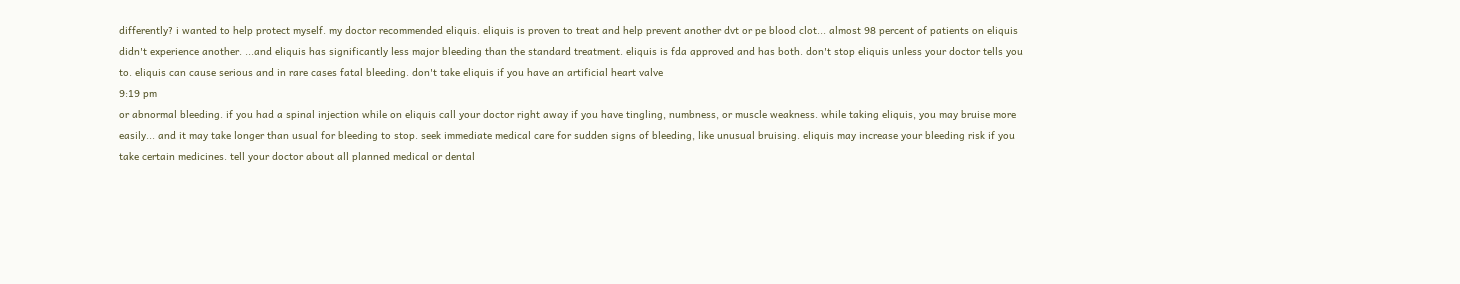differently? i wanted to help protect myself. my doctor recommended eliquis. eliquis is proven to treat and help prevent another dvt or pe blood clot... almost 98 percent of patients on eliquis didn't experience another. ...and eliquis has significantly less major bleeding than the standard treatment. eliquis is fda approved and has both. don't stop eliquis unless your doctor tells you to. eliquis can cause serious and in rare cases fatal bleeding. don't take eliquis if you have an artificial heart valve
9:19 pm
or abnormal bleeding. if you had a spinal injection while on eliquis call your doctor right away if you have tingling, numbness, or muscle weakness. while taking eliquis, you may bruise more easily... and it may take longer than usual for bleeding to stop. seek immediate medical care for sudden signs of bleeding, like unusual bruising. eliquis may increase your bleeding risk if you take certain medicines. tell your doctor about all planned medical or dental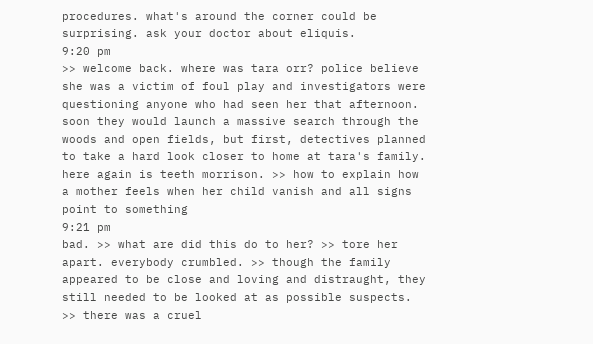procedures. what's around the corner could be surprising. ask your doctor about eliquis.
9:20 pm
>> welcome back. where was tara orr? police believe she was a victim of foul play and investigators were questioning anyone who had seen her that afternoon. soon they would launch a massive search through the woods and open fields, but first, detectives planned to take a hard look closer to home at tara's family. here again is teeth morrison. >> how to explain how a mother feels when her child vanish and all signs point to something
9:21 pm
bad. >> what are did this do to her? >> tore her apart. everybody crumbled. >> though the family appeared to be close and loving and distraught, they still needed to be looked at as possible suspects. >> there was a cruel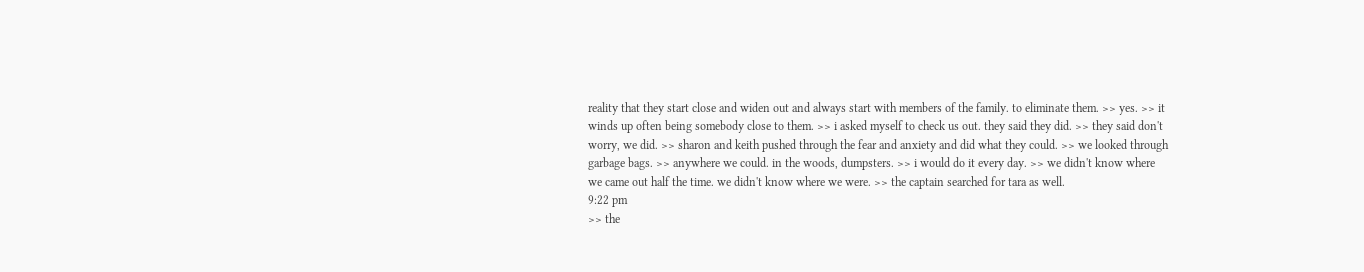reality that they start close and widen out and always start with members of the family. to eliminate them. >> yes. >> it winds up often being somebody close to them. >> i asked myself to check us out. they said they did. >> they said don't worry, we did. >> sharon and keith pushed through the fear and anxiety and did what they could. >> we looked through garbage bags. >> anywhere we could. in the woods, dumpsters. >> i would do it every day. >> we didn't know where we came out half the time. we didn't know where we were. >> the captain searched for tara as well.
9:22 pm
>> the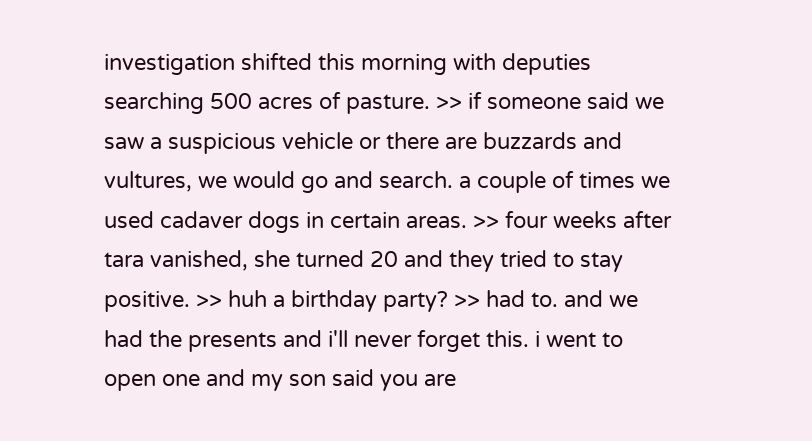investigation shifted this morning with deputies searching 500 acres of pasture. >> if someone said we saw a suspicious vehicle or there are buzzards and vultures, we would go and search. a couple of times we used cadaver dogs in certain areas. >> four weeks after tara vanished, she turned 20 and they tried to stay positive. >> huh a birthday party? >> had to. and we had the presents and i'll never forget this. i went to open one and my son said you are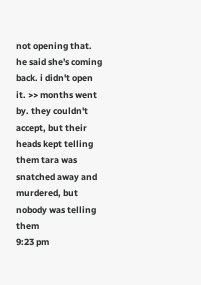not opening that. he said she's coming back. i didn't open it. >> months went by. they couldn't accept, but their heads kept telling them tara was snatched away and murdered, but nobody was telling them
9:23 pm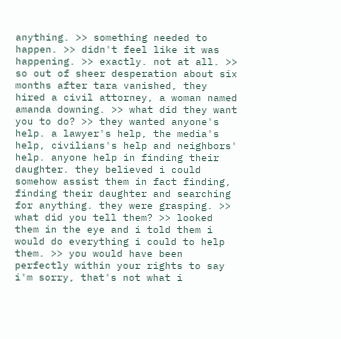anything. >> something needed to happen. >> didn't feel like it was happening. >> exactly. not at all. >> so out of sheer desperation about six months after tara vanished, they hired a civil attorney, a woman named amanda downing. >> what did they want you to do? >> they wanted anyone's help. a lawyer's help, the media's help, civilians's help and neighbors' help. anyone help in finding their daughter. they believed i could somehow assist them in fact finding, finding their daughter and searching for anything. they were grasping. >> what did you tell them? >> looked them in the eye and i told them i would do everything i could to help them. >> you would have been perfectly within your rights to say i'm sorry, that's not what i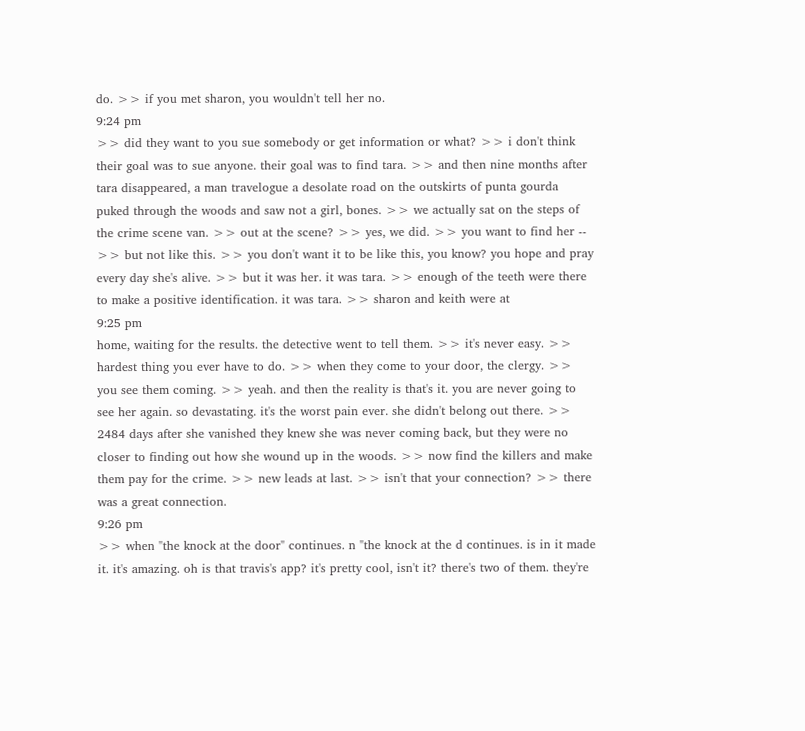do. >> if you met sharon, you wouldn't tell her no.
9:24 pm
>> did they want to you sue somebody or get information or what? >> i don't think their goal was to sue anyone. their goal was to find tara. >> and then nine months after tara disappeared, a man travelogue a desolate road on the outskirts of punta gourda puked through the woods and saw not a girl, bones. >> we actually sat on the steps of the crime scene van. >> out at the scene? >> yes, we did. >> you want to find her -- >> but not like this. >> you don't want it to be like this, you know? you hope and pray every day she's alive. >> but it was her. it was tara. >> enough of the teeth were there to make a positive identification. it was tara. >> sharon and keith were at
9:25 pm
home, waiting for the results. the detective went to tell them. >> it's never easy. >> hardest thing you ever have to do. >> when they come to your door, the clergy. >> you see them coming. >> yeah. and then the reality is that's it. you are never going to see her again. so devastating. it's the worst pain ever. she didn't belong out there. >> 2484 days after she vanished they knew she was never coming back, but they were no closer to finding out how she wound up in the woods. >> now find the killers and make them pay for the crime. >> new leads at last. >> isn't that your connection? >> there was a great connection.
9:26 pm
>> when "the knock at the door" continues. n "the knock at the d continues. is in it made it. it's amazing. oh is that travis's app? it's pretty cool, isn't it? there's two of them. they're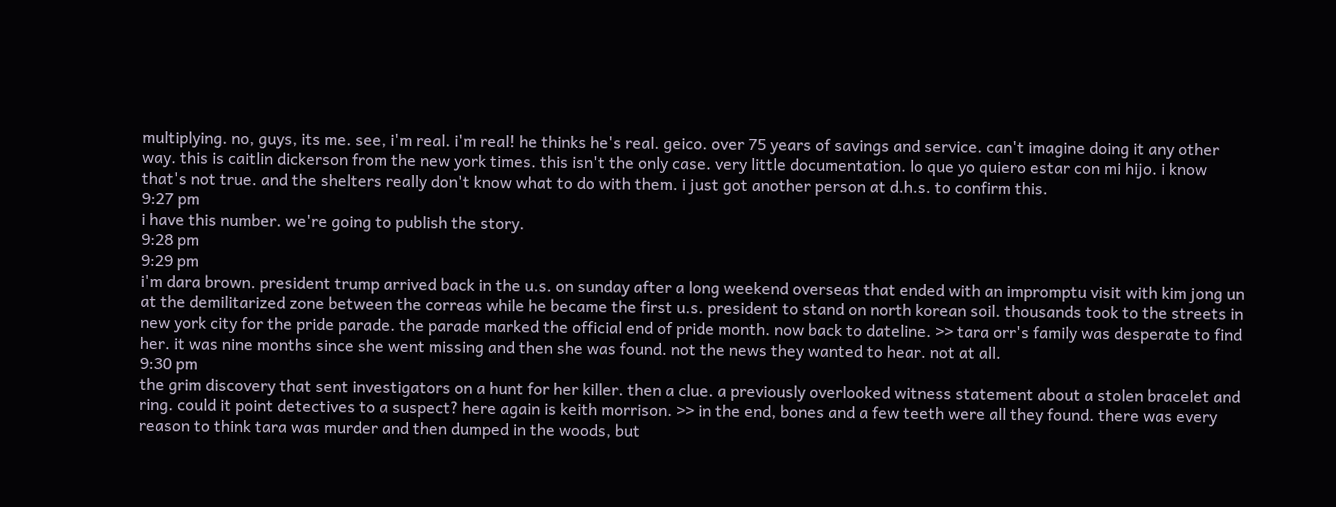multiplying. no, guys, its me. see, i'm real. i'm real! he thinks he's real. geico. over 75 years of savings and service. can't imagine doing it any other way. this is caitlin dickerson from the new york times. this isn't the only case. very little documentation. lo que yo quiero estar con mi hijo. i know that's not true. and the shelters really don't know what to do with them. i just got another person at d.h.s. to confirm this.
9:27 pm
i have this number. we're going to publish the story.
9:28 pm
9:29 pm
i'm dara brown. president trump arrived back in the u.s. on sunday after a long weekend overseas that ended with an impromptu visit with kim jong un at the demilitarized zone between the correas while he became the first u.s. president to stand on north korean soil. thousands took to the streets in new york city for the pride parade. the parade marked the official end of pride month. now back to dateline. >> tara orr's family was desperate to find her. it was nine months since she went missing and then she was found. not the news they wanted to hear. not at all.
9:30 pm
the grim discovery that sent investigators on a hunt for her killer. then a clue. a previously overlooked witness statement about a stolen bracelet and ring. could it point detectives to a suspect? here again is keith morrison. >> in the end, bones and a few teeth were all they found. there was every reason to think tara was murder and then dumped in the woods, but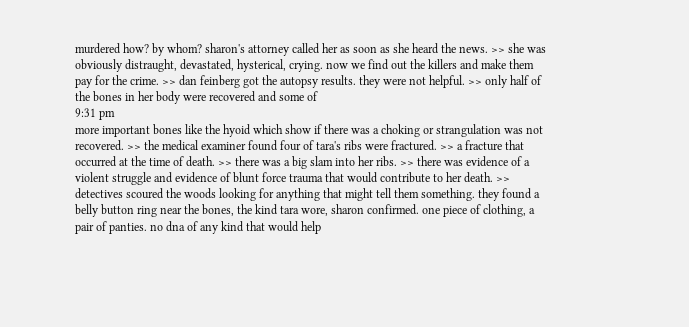murdered how? by whom? sharon's attorney called her as soon as she heard the news. >> she was obviously distraught, devastated, hysterical, crying. now we find out the killers and make them pay for the crime. >> dan feinberg got the autopsy results. they were not helpful. >> only half of the bones in her body were recovered and some of
9:31 pm
more important bones like the hyoid which show if there was a choking or strangulation was not recovered. >> the medical examiner found four of tara's ribs were fractured. >> a fracture that occurred at the time of death. >> there was a big slam into her ribs. >> there was evidence of a violent struggle and evidence of blunt force trauma that would contribute to her death. >> detectives scoured the woods looking for anything that might tell them something. they found a belly button ring near the bones, the kind tara wore, sharon confirmed. one piece of clothing, a pair of panties. no dna of any kind that would help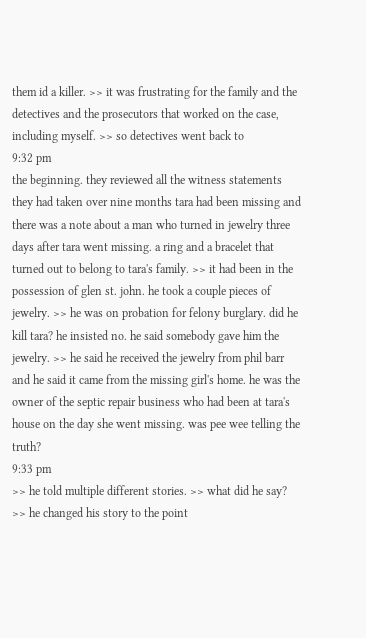them id a killer. >> it was frustrating for the family and the detectives and the prosecutors that worked on the case, including myself. >> so detectives went back to
9:32 pm
the beginning. they reviewed all the witness statements they had taken over nine months tara had been missing and there was a note about a man who turned in jewelry three days after tara went missing. a ring and a bracelet that turned out to belong to tara's family. >> it had been in the possession of glen st. john. he took a couple pieces of jewelry. >> he was on probation for felony burglary. did he kill tara? he insisted no. he said somebody gave him the jewelry. >> he said he received the jewelry from phil barr and he said it came from the missing girl's home. he was the owner of the septic repair business who had been at tara's house on the day she went missing. was pee wee telling the truth?
9:33 pm
>> he told multiple different stories. >> what did he say? >> he changed his story to the point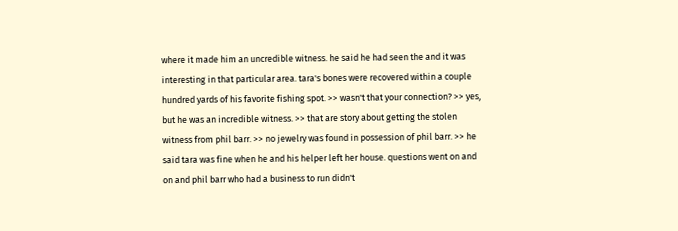where it made him an uncredible witness. he said he had seen the and it was interesting in that particular area. tara's bones were recovered within a couple hundred yards of his favorite fishing spot. >> wasn't that your connection? >> yes, but he was an incredible witness. >> that are story about getting the stolen witness from phil barr. >> no jewelry was found in possession of phil barr. >> he said tara was fine when he and his helper left her house. questions went on and on and phil barr who had a business to run didn't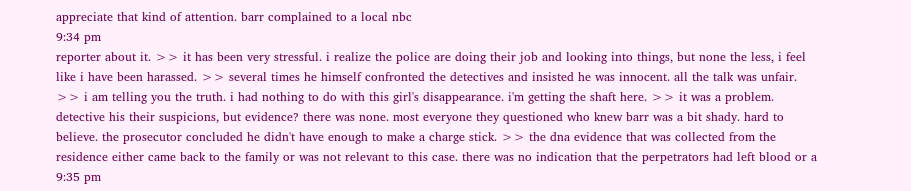appreciate that kind of attention. barr complained to a local nbc
9:34 pm
reporter about it. >> it has been very stressful. i realize the police are doing their job and looking into things, but none the less, i feel like i have been harassed. >> several times he himself confronted the detectives and insisted he was innocent. all the talk was unfair. >> i am telling you the truth. i had nothing to do with this girl's disappearance. i'm getting the shaft here. >> it was a problem. detective his their suspicions, but evidence? there was none. most everyone they questioned who knew barr was a bit shady. hard to believe. the prosecutor concluded he didn't have enough to make a charge stick. >> the dna evidence that was collected from the residence either came back to the family or was not relevant to this case. there was no indication that the perpetrators had left blood or a
9:35 pm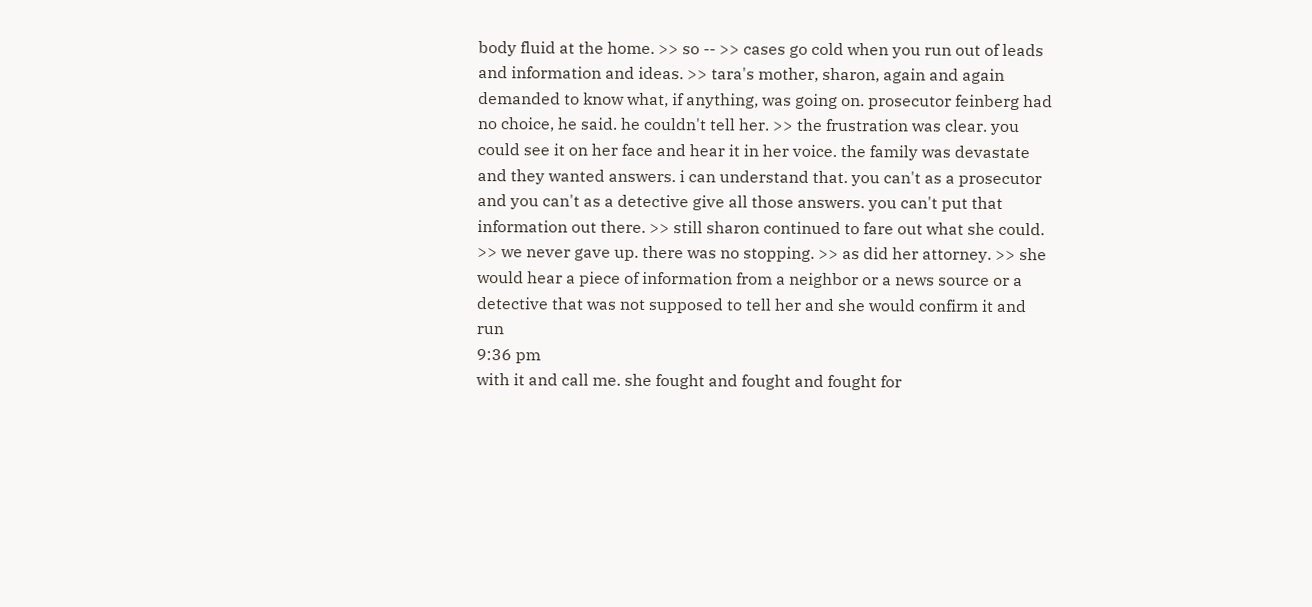body fluid at the home. >> so -- >> cases go cold when you run out of leads and information and ideas. >> tara's mother, sharon, again and again demanded to know what, if anything, was going on. prosecutor feinberg had no choice, he said. he couldn't tell her. >> the frustration was clear. you could see it on her face and hear it in her voice. the family was devastate and they wanted answers. i can understand that. you can't as a prosecutor and you can't as a detective give all those answers. you can't put that information out there. >> still sharon continued to fare out what she could. >> we never gave up. there was no stopping. >> as did her attorney. >> she would hear a piece of information from a neighbor or a news source or a detective that was not supposed to tell her and she would confirm it and run
9:36 pm
with it and call me. she fought and fought and fought for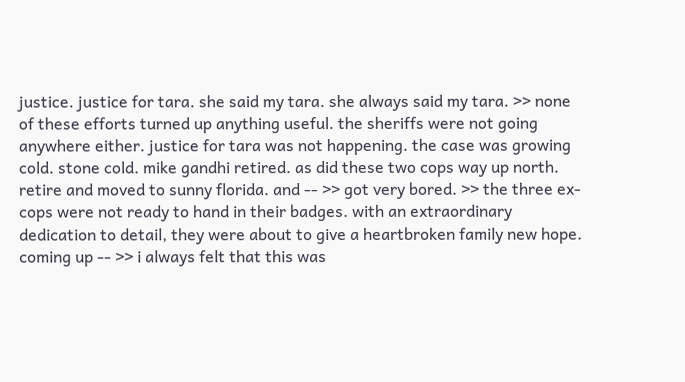justice. justice for tara. she said my tara. she always said my tara. >> none of these efforts turned up anything useful. the sheriffs were not going anywhere either. justice for tara was not happening. the case was growing cold. stone cold. mike gandhi retired. as did these two cops way up north. retire and moved to sunny florida. and -- >> got very bored. >> the three ex-cops were not ready to hand in their badges. with an extraordinary dedication to detail, they were about to give a heartbroken family new hope. coming up -- >> i always felt that this was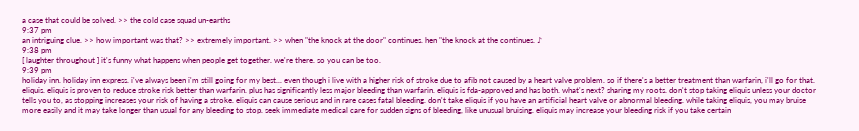a case that could be solved. >> the cold case squad un-earths
9:37 pm
an intriguing clue. >> how important was that? >> extremely important. >> when "the knock at the door" continues. hen "the knock at the continues. ♪
9:38 pm
[ laughter throughout ] it's funny what happens when people get together. we're there. so you can be too.
9:39 pm
holiday inn. holiday inn express. i've always been i'm still going for my best... even though i live with a higher risk of stroke due to afib not caused by a heart valve problem. so if there's a better treatment than warfarin, i'll go for that. eliquis. eliquis is proven to reduce stroke risk better than warfarin. plus has significantly less major bleeding than warfarin. eliquis is fda-approved and has both. what's next? sharing my roots. don't stop taking eliquis unless your doctor tells you to, as stopping increases your risk of having a stroke. eliquis can cause serious and in rare cases fatal bleeding. don't take eliquis if you have an artificial heart valve or abnormal bleeding. while taking eliquis, you may bruise more easily and it may take longer than usual for any bleeding to stop. seek immediate medical care for sudden signs of bleeding, like unusual bruising. eliquis may increase your bleeding risk if you take certain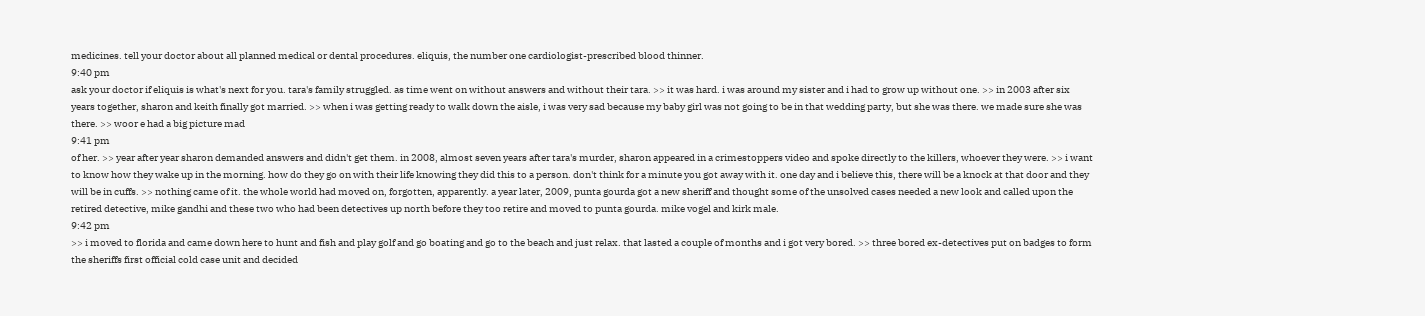medicines. tell your doctor about all planned medical or dental procedures. eliquis, the number one cardiologist-prescribed blood thinner.
9:40 pm
ask your doctor if eliquis is what's next for you. tara's family struggled. as time went on without answers and without their tara. >> it was hard. i was around my sister and i had to grow up without one. >> in 2003 after six years together, sharon and keith finally got married. >> when i was getting ready to walk down the aisle, i was very sad because my baby girl was not going to be in that wedding party, but she was there. we made sure she was there. >> woor e had a big picture mad
9:41 pm
of her. >> year after year sharon demanded answers and didn't get them. in 2008, almost seven years after tara's murder, sharon appeared in a crimestoppers video and spoke directly to the killers, whoever they were. >> i want to know how they wake up in the morning. how do they go on with their life knowing they did this to a person. don't think for a minute you got away with it. one day and i believe this, there will be a knock at that door and they will be in cuffs. >> nothing came of it. the whole world had moved on, forgotten, apparently. a year later, 2009, punta gourda got a new sheriff and thought some of the unsolved cases needed a new look and called upon the retired detective, mike gandhi and these two who had been detectives up north before they too retire and moved to punta gourda. mike vogel and kirk male.
9:42 pm
>> i moved to florida and came down here to hunt and fish and play golf and go boating and go to the beach and just relax. that lasted a couple of months and i got very bored. >> three bored ex-detectives put on badges to form the sheriffs first official cold case unit and decided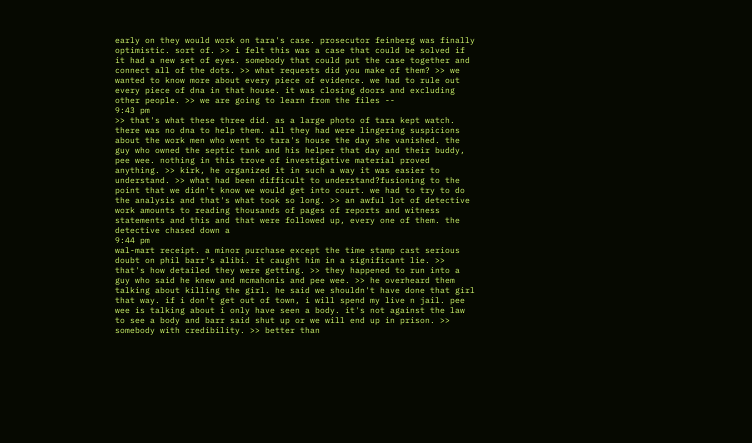early on they would work on tara's case. prosecutor feinberg was finally optimistic. sort of. >> i felt this was a case that could be solved if it had a new set of eyes. somebody that could put the case together and connect all of the dots. >> what requests did you make of them? >> we wanted to know more about every piece of evidence. we had to rule out every piece of dna in that house. it was closing doors and excluding other people. >> we are going to learn from the files --
9:43 pm
>> that's what these three did. as a large photo of tara kept watch. there was no dna to help them. all they had were lingering suspicions about the work men who went to tara's house the day she vanished. the guy who owned the septic tank and his helper that day and their buddy, pee wee. nothing in this trove of investigative material proved anything. >> kirk, he organized it in such a way it was easier to understand. >> what had been difficult to understand?fusioning to the point that we didn't know we would get into court. we had to try to do the analysis and that's what took so long. >> an awful lot of detective work amounts to reading thousands of pages of reports and witness statements and this and that were followed up, every one of them. the detective chased down a
9:44 pm
wal-mart receipt. a minor purchase except the time stamp cast serious doubt on phil barr's alibi. it caught him in a significant lie. >> that's how detailed they were getting. >> they happened to run into a guy who said he knew and mcmahonis and pee wee. >> he overheard them talking about killing the girl. he said we shouldn't have done that girl that way. if i don't get out of town, i will spend my live n jail. pee wee is talking about i only have seen a body. it's not against the law to see a body and barr said shut up or we will end up in prison. >> somebody with credibility. >> better than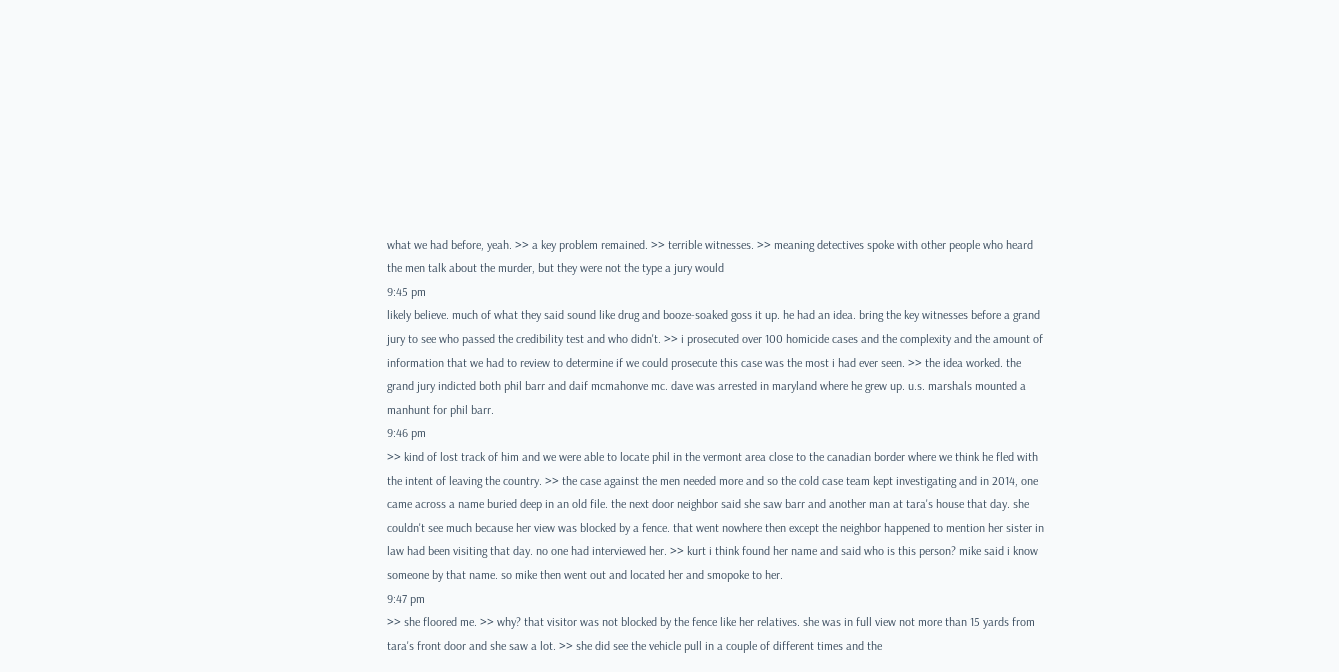what we had before, yeah. >> a key problem remained. >> terrible witnesses. >> meaning detectives spoke with other people who heard the men talk about the murder, but they were not the type a jury would
9:45 pm
likely believe. much of what they said sound like drug and booze-soaked goss it up. he had an idea. bring the key witnesses before a grand jury to see who passed the credibility test and who didn't. >> i prosecuted over 100 homicide cases and the complexity and the amount of information that we had to review to determine if we could prosecute this case was the most i had ever seen. >> the idea worked. the grand jury indicted both phil barr and daif mcmahonve mc. dave was arrested in maryland where he grew up. u.s. marshals mounted a manhunt for phil barr.
9:46 pm
>> kind of lost track of him and we were able to locate phil in the vermont area close to the canadian border where we think he fled with the intent of leaving the country. >> the case against the men needed more and so the cold case team kept investigating and in 2014, one came across a name buried deep in an old file. the next door neighbor said she saw barr and another man at tara's house that day. she couldn't see much because her view was blocked by a fence. that went nowhere then except the neighbor happened to mention her sister in law had been visiting that day. no one had interviewed her. >> kurt i think found her name and said who is this person? mike said i know someone by that name. so mike then went out and located her and smopoke to her.
9:47 pm
>> she floored me. >> why? that visitor was not blocked by the fence like her relatives. she was in full view not more than 15 yards from tara's front door and she saw a lot. >> she did see the vehicle pull in a couple of different times and the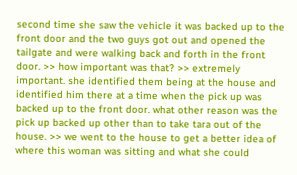second time she saw the vehicle it was backed up to the front door and the two guys got out and opened the tailgate and were walking back and forth in the front door. >> how important was that? >> extremely important. she identified them being at the house and identified him there at a time when the pick up was backed up to the front door. what other reason was the pick up backed up other than to take tara out of the house. >> we went to the house to get a better idea of where this woman was sitting and what she could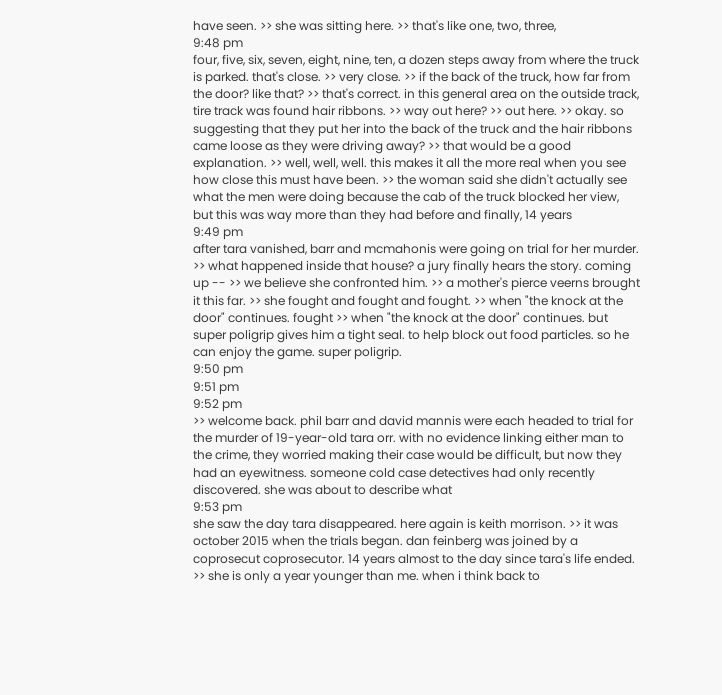have seen. >> she was sitting here. >> that's like one, two, three,
9:48 pm
four, five, six, seven, eight, nine, ten, a dozen steps away from where the truck is parked. that's close. >> very close. >> if the back of the truck, how far from the door? like that? >> that's correct. in this general area on the outside track, tire track was found hair ribbons. >> way out here? >> out here. >> okay. so suggesting that they put her into the back of the truck and the hair ribbons came loose as they were driving away? >> that would be a good explanation. >> well, well, well. this makes it all the more real when you see how close this must have been. >> the woman said she didn't actually see what the men were doing because the cab of the truck blocked her view, but this was way more than they had before and finally, 14 years
9:49 pm
after tara vanished, barr and mcmahonis were going on trial for her murder. >> what happened inside that house? a jury finally hears the story. coming up -- >> we believe she confronted him. >> a mother's pierce veerns brought it this far. >> she fought and fought and fought. >> when "the knock at the door" continues. fought >> when "the knock at the door" continues. but super poligrip gives him a tight seal. to help block out food particles. so he can enjoy the game. super poligrip.
9:50 pm
9:51 pm
9:52 pm
>> welcome back. phil barr and david mannis were each headed to trial for the murder of 19-year-old tara orr. with no evidence linking either man to the crime, they worried making their case would be difficult, but now they had an eyewitness. someone cold case detectives had only recently discovered. she was about to describe what
9:53 pm
she saw the day tara disappeared. here again is keith morrison. >> it was october 2015 when the trials began. dan feinberg was joined by a coprosecut coprosecutor. 14 years almost to the day since tara's life ended. >> she is only a year younger than me. when i think back to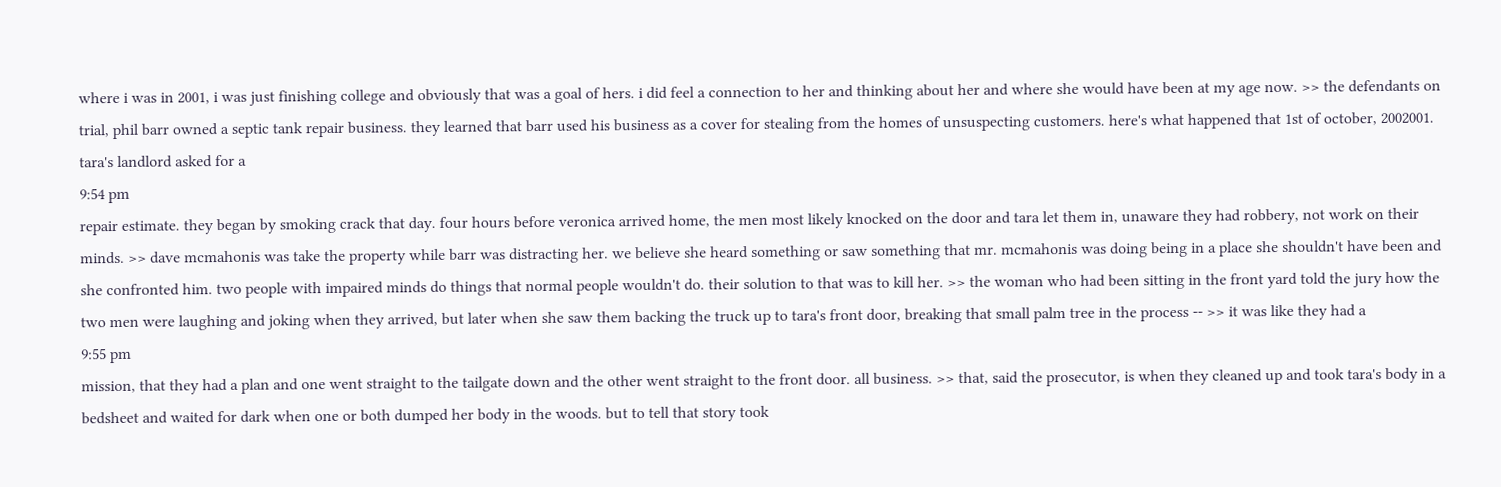where i was in 2001, i was just finishing college and obviously that was a goal of hers. i did feel a connection to her and thinking about her and where she would have been at my age now. >> the defendants on trial, phil barr owned a septic tank repair business. they learned that barr used his business as a cover for stealing from the homes of unsuspecting customers. here's what happened that 1st of october, 2002001. tara's landlord asked for a
9:54 pm
repair estimate. they began by smoking crack that day. four hours before veronica arrived home, the men most likely knocked on the door and tara let them in, unaware they had robbery, not work on their minds. >> dave mcmahonis was take the property while barr was distracting her. we believe she heard something or saw something that mr. mcmahonis was doing being in a place she shouldn't have been and she confronted him. two people with impaired minds do things that normal people wouldn't do. their solution to that was to kill her. >> the woman who had been sitting in the front yard told the jury how the two men were laughing and joking when they arrived, but later when she saw them backing the truck up to tara's front door, breaking that small palm tree in the process -- >> it was like they had a
9:55 pm
mission, that they had a plan and one went straight to the tailgate down and the other went straight to the front door. all business. >> that, said the prosecutor, is when they cleaned up and took tara's body in a bedsheet and waited for dark when one or both dumped her body in the woods. but to tell that story took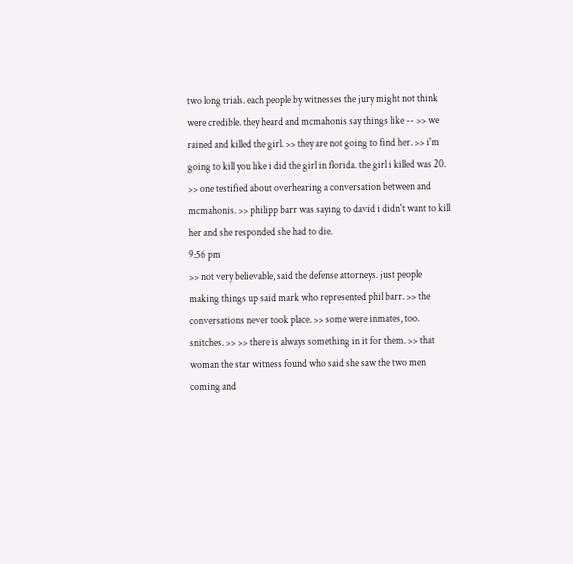two long trials. each people by witnesses the jury might not think were credible. they heard and mcmahonis say things like -- >> we rained and killed the girl. >> they are not going to find her. >> i'm going to kill you like i did the girl in florida. the girl i killed was 20. >> one testified about overhearing a conversation between and mcmahonis. >> philipp barr was saying to david i didn't want to kill her and she responded she had to die.
9:56 pm
>> not very believable, said the defense attorneys. just people making things up said mark who represented phil barr. >> the conversations never took place. >> some were inmates, too. snitches. >> >> there is always something in it for them. >> that woman the star witness found who said she saw the two men coming and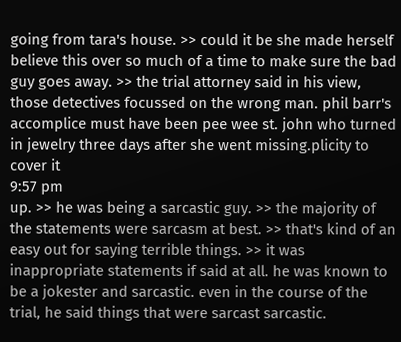going from tara's house. >> could it be she made herself believe this over so much of a time to make sure the bad guy goes away. >> the trial attorney said in his view, those detectives focussed on the wrong man. phil barr's accomplice must have been pee wee st. john who turned in jewelry three days after she went missing.plicity to cover it
9:57 pm
up. >> he was being a sarcastic guy. >> the majority of the statements were sarcasm at best. >> that's kind of an easy out for saying terrible things. >> it was inappropriate statements if said at all. he was known to be a jokester and sarcastic. even in the course of the trial, he said things that were sarcast sarcastic.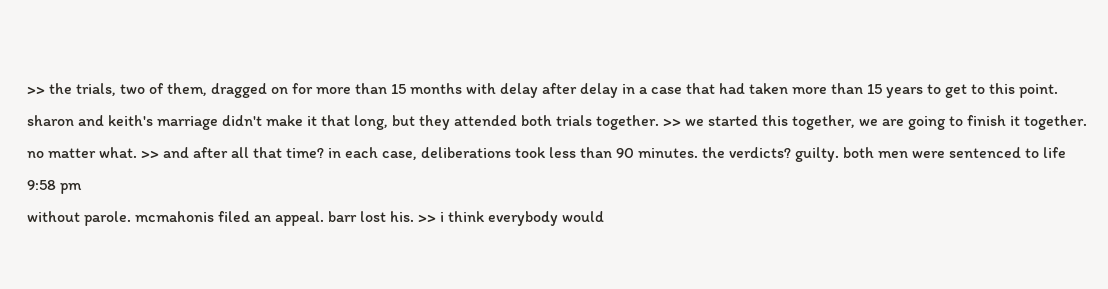>> the trials, two of them, dragged on for more than 15 months with delay after delay in a case that had taken more than 15 years to get to this point. sharon and keith's marriage didn't make it that long, but they attended both trials together. >> we started this together, we are going to finish it together. no matter what. >> and after all that time? in each case, deliberations took less than 90 minutes. the verdicts? guilty. both men were sentenced to life
9:58 pm
without parole. mcmahonis filed an appeal. barr lost his. >> i think everybody would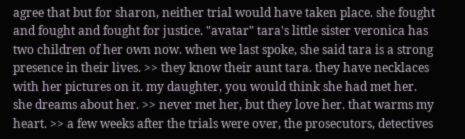agree that but for sharon, neither trial would have taken place. she fought and fought and fought for justice. "avatar" tara's little sister veronica has two children of her own now. when we last spoke, she said tara is a strong presence in their lives. >> they know their aunt tara. they have necklaces with her pictures on it. my daughter, you would think she had met her. she dreams about her. >> never met her, but they love her. that warms my heart. >> a few weeks after the trials were over, the prosecutors, detectives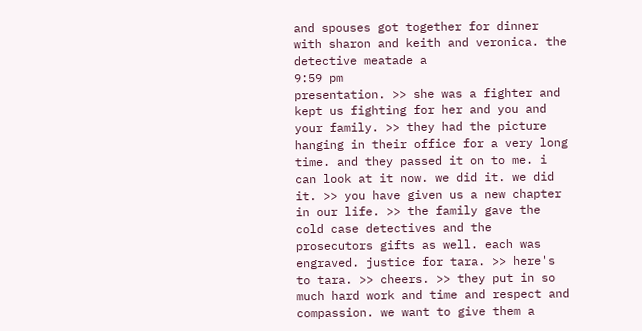and spouses got together for dinner with sharon and keith and veronica. the detective meatade a
9:59 pm
presentation. >> she was a fighter and kept us fighting for her and you and your family. >> they had the picture hanging in their office for a very long time. and they passed it on to me. i can look at it now. we did it. we did it. >> you have given us a new chapter in our life. >> the family gave the cold case detectives and the prosecutors gifts as well. each was engraved. justice for tara. >> here's to tara. >> cheers. >> they put in so much hard work and time and respect and compassion. we want to give them a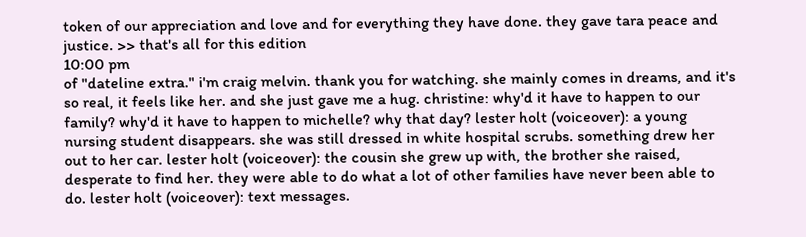token of our appreciation and love and for everything they have done. they gave tara peace and justice. >> that's all for this edition
10:00 pm
of "dateline extra." i'm craig melvin. thank you for watching. she mainly comes in dreams, and it's so real, it feels like her. and she just gave me a hug. christine: why'd it have to happen to our family? why'd it have to happen to michelle? why that day? lester holt (voiceover): a young nursing student disappears. she was still dressed in white hospital scrubs. something drew her out to her car. lester holt (voiceover): the cousin she grew up with, the brother she raised, desperate to find her. they were able to do what a lot of other families have never been able to do. lester holt (voiceover): text messages.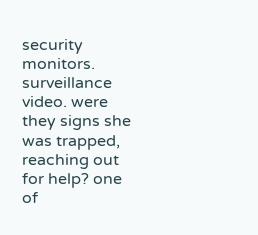security monitors. surveillance video. were they signs she was trapped, reaching out for help? one of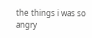the things i was so angry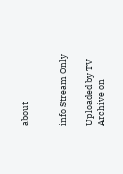about


info Stream Only

Uploaded by TV Archive on